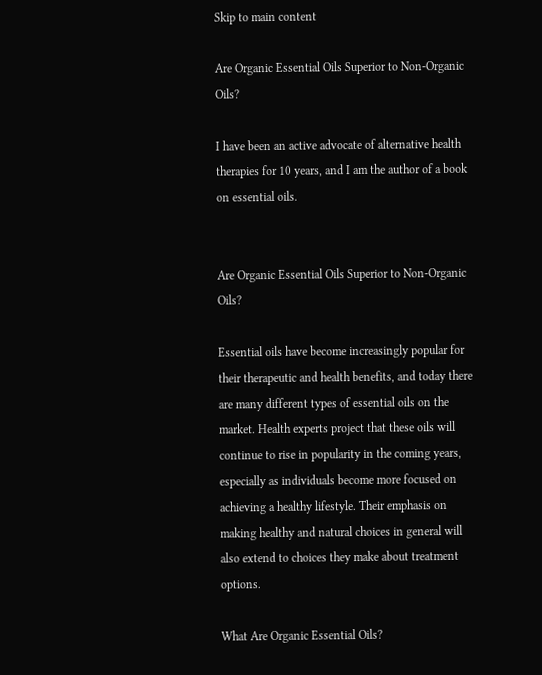Skip to main content

Are Organic Essential Oils Superior to Non-Organic Oils?

I have been an active advocate of alternative health therapies for 10 years, and I am the author of a book on essential oils.


Are Organic Essential Oils Superior to Non-Organic Oils?

Essential oils have become increasingly popular for their therapeutic and health benefits, and today there are many different types of essential oils on the market. Health experts project that these oils will continue to rise in popularity in the coming years, especially as individuals become more focused on achieving a healthy lifestyle. Their emphasis on making healthy and natural choices in general will also extend to choices they make about treatment options.

What Are Organic Essential Oils?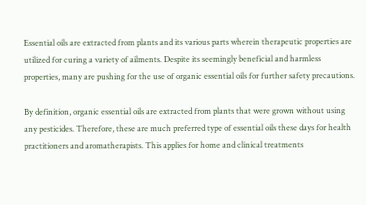Essential oils are extracted from plants and its various parts wherein therapeutic properties are utilized for curing a variety of ailments. Despite its seemingly beneficial and harmless properties, many are pushing for the use of organic essential oils for further safety precautions.

By definition, organic essential oils are extracted from plants that were grown without using any pesticides. Therefore, these are much preferred type of essential oils these days for health practitioners and aromatherapists. This applies for home and clinical treatments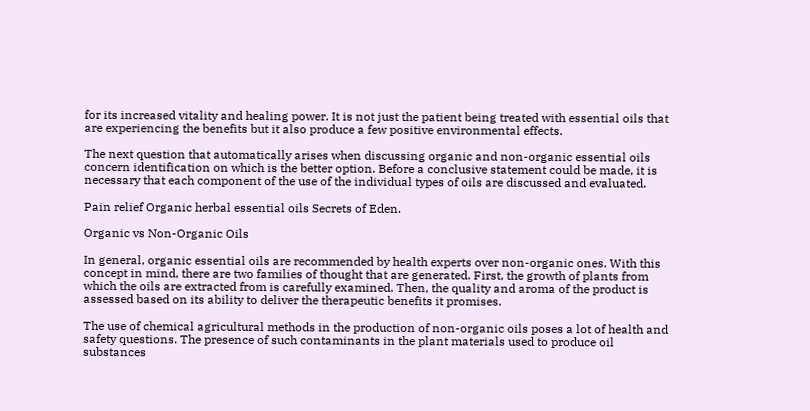for its increased vitality and healing power. It is not just the patient being treated with essential oils that are experiencing the benefits but it also produce a few positive environmental effects.

The next question that automatically arises when discussing organic and non-organic essential oils concern identification on which is the better option. Before a conclusive statement could be made, it is necessary that each component of the use of the individual types of oils are discussed and evaluated.

Pain relief Organic herbal essential oils Secrets of Eden.

Organic vs Non-Organic Oils

In general, organic essential oils are recommended by health experts over non-organic ones. With this concept in mind, there are two families of thought that are generated. First, the growth of plants from which the oils are extracted from is carefully examined. Then, the quality and aroma of the product is assessed based on its ability to deliver the therapeutic benefits it promises.

The use of chemical agricultural methods in the production of non-organic oils poses a lot of health and safety questions. The presence of such contaminants in the plant materials used to produce oil substances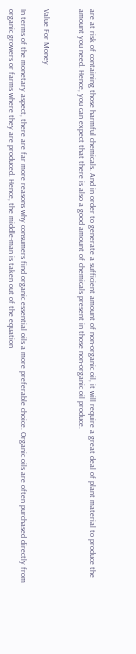are at risk of containing those harmful chemicals. And in order to generate a sufficient amount of non-organic oil, it will require a great deal of plant material to produce the amount you need. Hence, you can expect that there is also a good amount of chemicals present in those non-organic oil produce.


Value For Money

In terms of the monetary aspect, there are far more reasons why consumers find organic essential oils a more preferable choice. Organic oils are often purchased directly from organic growers or farms where they are produced. Hence, the middle-man is taken out of the equation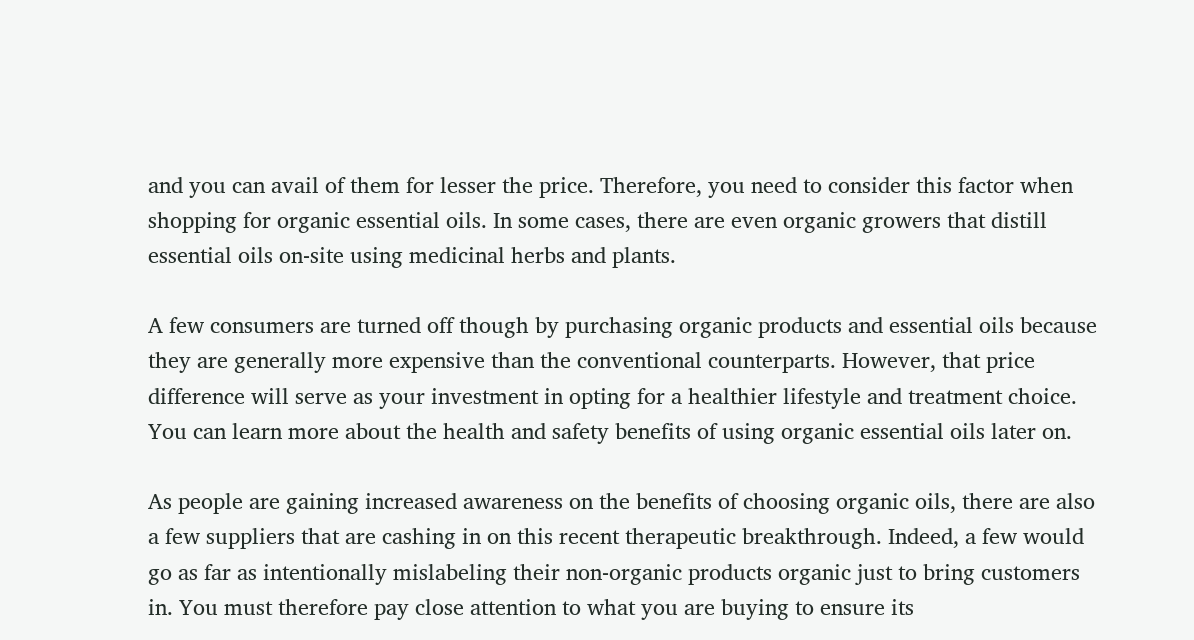and you can avail of them for lesser the price. Therefore, you need to consider this factor when shopping for organic essential oils. In some cases, there are even organic growers that distill essential oils on-site using medicinal herbs and plants.

A few consumers are turned off though by purchasing organic products and essential oils because they are generally more expensive than the conventional counterparts. However, that price difference will serve as your investment in opting for a healthier lifestyle and treatment choice. You can learn more about the health and safety benefits of using organic essential oils later on.

As people are gaining increased awareness on the benefits of choosing organic oils, there are also a few suppliers that are cashing in on this recent therapeutic breakthrough. Indeed, a few would go as far as intentionally mislabeling their non-organic products organic just to bring customers in. You must therefore pay close attention to what you are buying to ensure its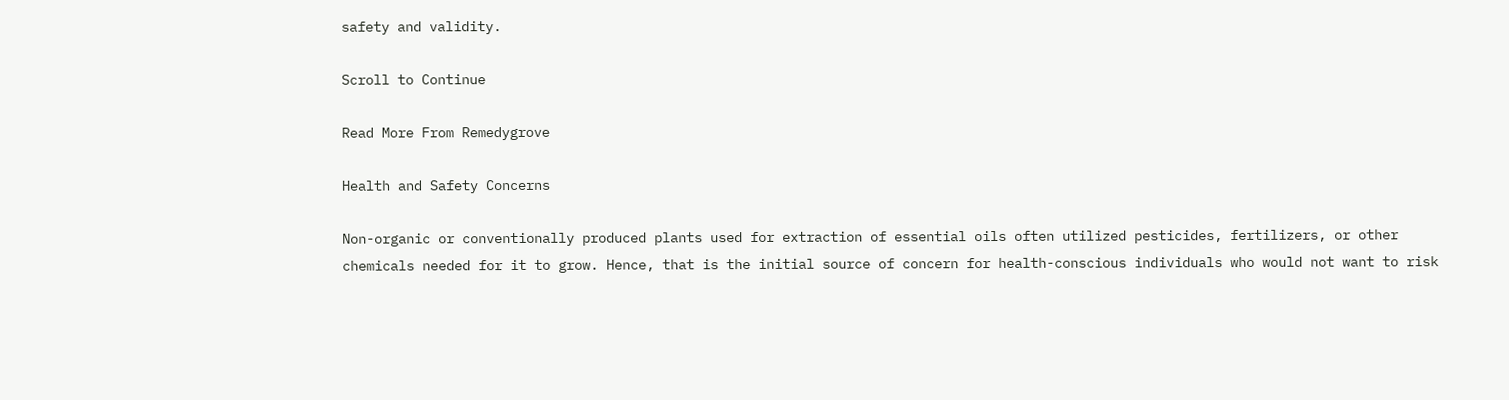safety and validity.

Scroll to Continue

Read More From Remedygrove

Health and Safety Concerns

Non-organic or conventionally produced plants used for extraction of essential oils often utilized pesticides, fertilizers, or other chemicals needed for it to grow. Hence, that is the initial source of concern for health-conscious individuals who would not want to risk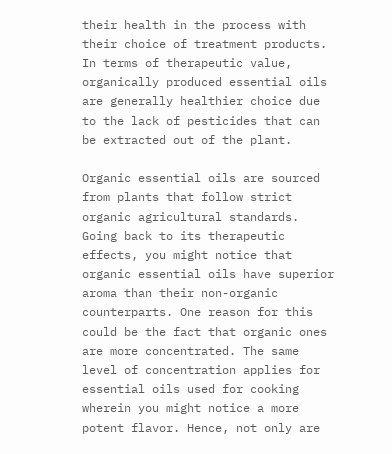their health in the process with their choice of treatment products. In terms of therapeutic value, organically produced essential oils are generally healthier choice due to the lack of pesticides that can be extracted out of the plant.

Organic essential oils are sourced from plants that follow strict organic agricultural standards. Going back to its therapeutic effects, you might notice that organic essential oils have superior aroma than their non-organic counterparts. One reason for this could be the fact that organic ones are more concentrated. The same level of concentration applies for essential oils used for cooking wherein you might notice a more potent flavor. Hence, not only are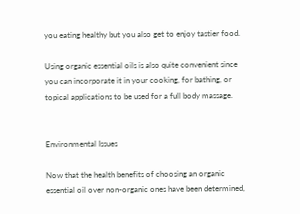you eating healthy but you also get to enjoy tastier food.

Using organic essential oils is also quite convenient since you can incorporate it in your cooking, for bathing, or topical applications to be used for a full body massage.


Environmental Issues

Now that the health benefits of choosing an organic essential oil over non-organic ones have been determined,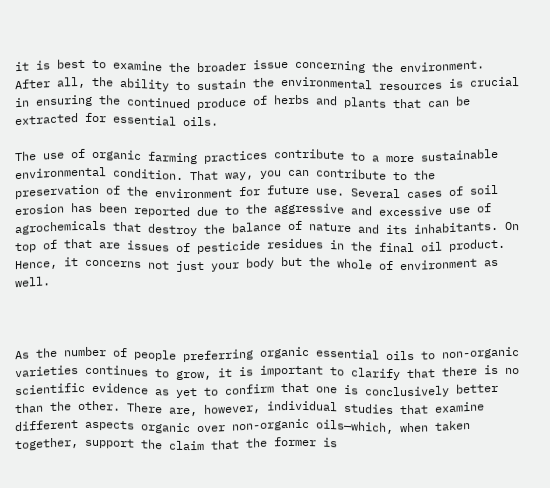it is best to examine the broader issue concerning the environment. After all, the ability to sustain the environmental resources is crucial in ensuring the continued produce of herbs and plants that can be extracted for essential oils.

The use of organic farming practices contribute to a more sustainable environmental condition. That way, you can contribute to the preservation of the environment for future use. Several cases of soil erosion has been reported due to the aggressive and excessive use of agrochemicals that destroy the balance of nature and its inhabitants. On top of that are issues of pesticide residues in the final oil product. Hence, it concerns not just your body but the whole of environment as well.



As the number of people preferring organic essential oils to non-organic varieties continues to grow, it is important to clarify that there is no scientific evidence as yet to confirm that one is conclusively better than the other. There are, however, individual studies that examine different aspects organic over non-organic oils—which, when taken together, support the claim that the former is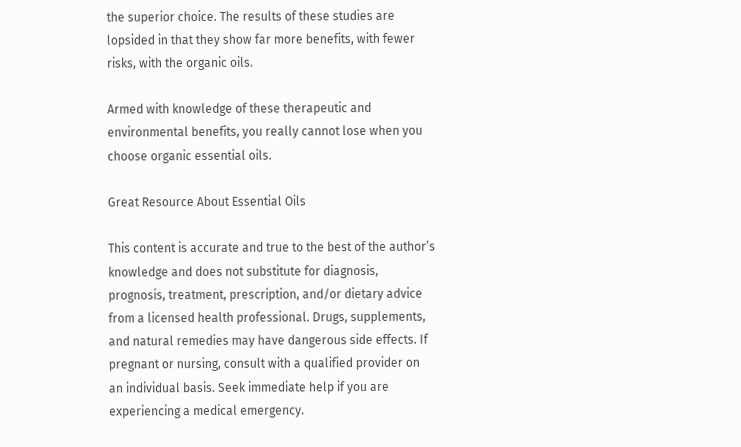the superior choice. The results of these studies are lopsided in that they show far more benefits, with fewer risks, with the organic oils.

Armed with knowledge of these therapeutic and environmental benefits, you really cannot lose when you choose organic essential oils.

Great Resource About Essential Oils

This content is accurate and true to the best of the author’s knowledge and does not substitute for diagnosis, prognosis, treatment, prescription, and/or dietary advice from a licensed health professional. Drugs, supplements, and natural remedies may have dangerous side effects. If pregnant or nursing, consult with a qualified provider on an individual basis. Seek immediate help if you are experiencing a medical emergency.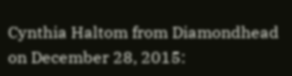Cynthia Haltom from Diamondhead on December 28, 2015: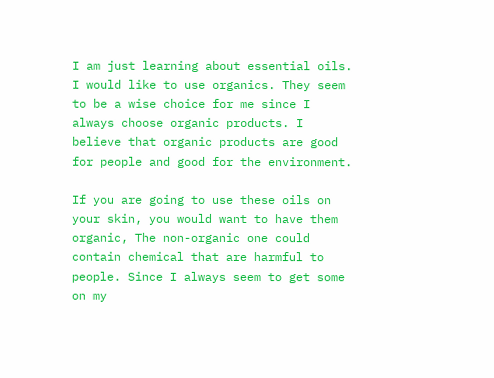I am just learning about essential oils. I would like to use organics. They seem to be a wise choice for me since I always choose organic products. I believe that organic products are good for people and good for the environment.

If you are going to use these oils on your skin, you would want to have them organic, The non-organic one could contain chemical that are harmful to people. Since I always seem to get some on my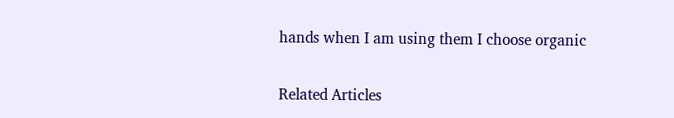hands when I am using them I choose organic

Related Articles